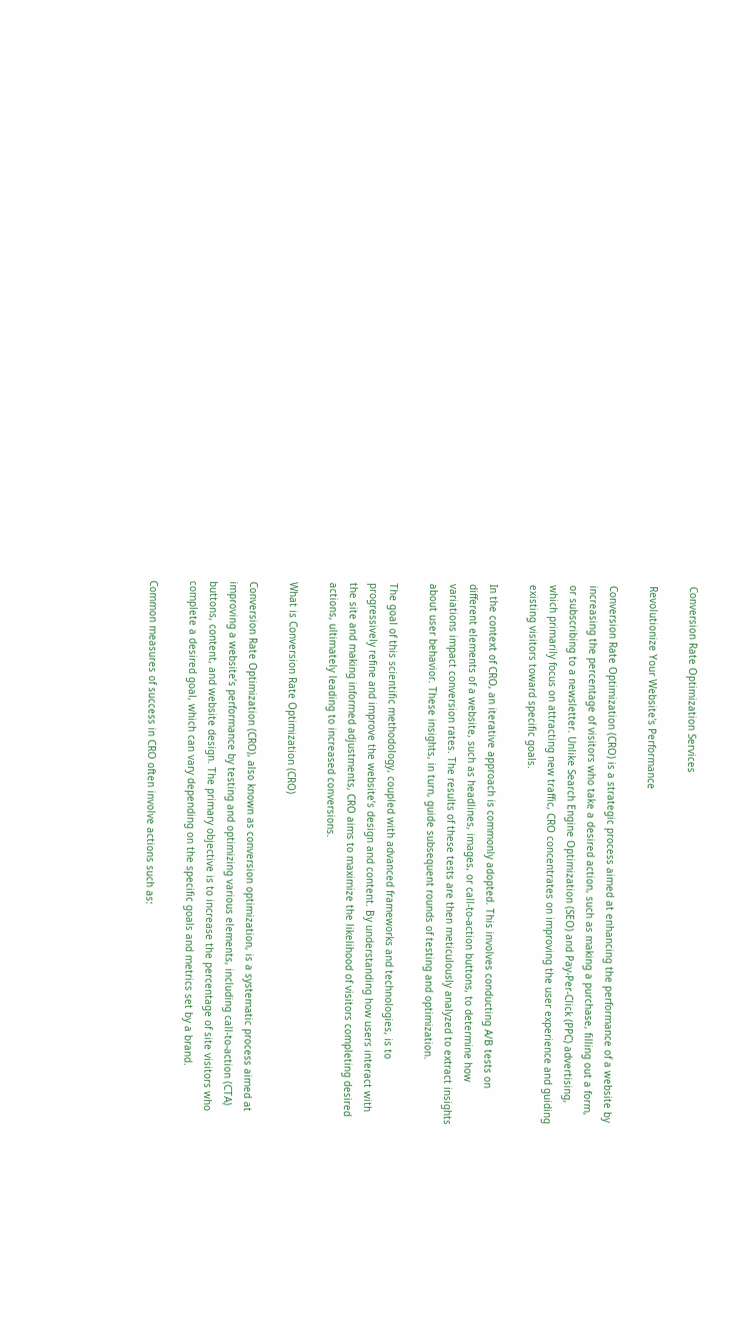Conversion Rate Optimization Services

Revolutionize Your Website's Performance

Conversion Rate Optimization (CRO) is a strategic process aimed at enhancing the performance of a website by increasing the percentage of visitors who take a desired action, such as making a purchase, filling out a form, or subscribing to a newsletter. Unlike Search Engine Optimization (SEO) and Pay-Per-Click (PPC) advertising, which primarily focus on attracting new traffic, CRO concentrates on improving the user experience and guiding existing visitors toward specific goals.

In the context of CRO, an iterative approach is commonly adopted. This involves conducting A/B tests on different elements of a website, such as headlines, images, or call-to-action buttons, to determine how variations impact conversion rates. The results of these tests are then meticulously analyzed to extract insights about user behavior. These insights, in turn, guide subsequent rounds of testing and optimization.

The goal of this scientific methodology, coupled with advanced frameworks and technologies, is to progressively refine and improve the website’s design and content. By understanding how users interact with the site and making informed adjustments, CRO aims to maximize the likelihood of visitors completing desired actions, ultimately leading to increased conversions.

What is Conversion Rate Optimization (CRO)

Conversion Rate Optimization (CRO), also known as conversion optimization, is a systematic process aimed at improving a website’s performance by testing and optimizing various elements, including call-to-action (CTA) buttons, content, and website design. The primary objective is to increase the percentage of site visitors who complete a desired goal, which can vary depending on the specific goals and metrics set by a brand.

Common measures of success in CRO often involve actions such as: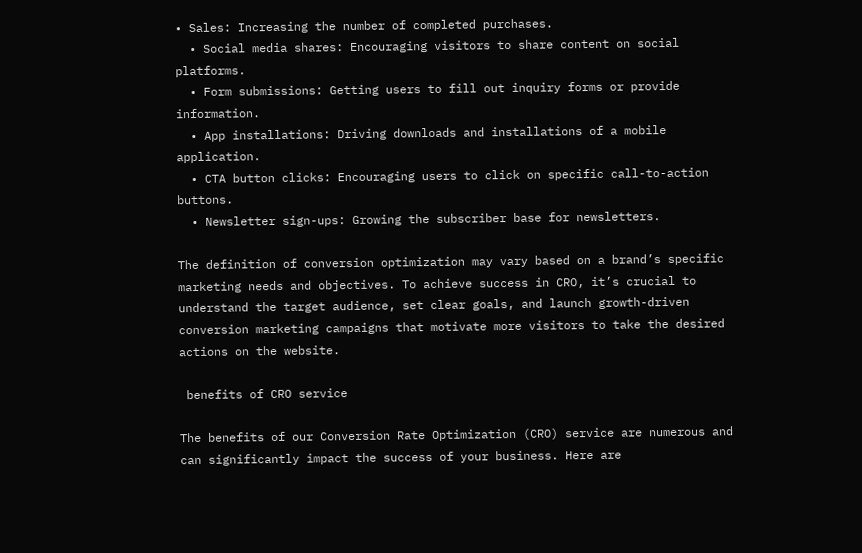• Sales: Increasing the number of completed purchases.
  • Social media shares: Encouraging visitors to share content on social platforms.
  • Form submissions: Getting users to fill out inquiry forms or provide information.
  • App installations: Driving downloads and installations of a mobile application.
  • CTA button clicks: Encouraging users to click on specific call-to-action buttons.
  • Newsletter sign-ups: Growing the subscriber base for newsletters.

The definition of conversion optimization may vary based on a brand’s specific marketing needs and objectives. To achieve success in CRO, it’s crucial to understand the target audience, set clear goals, and launch growth-driven conversion marketing campaigns that motivate more visitors to take the desired actions on the website.

 benefits of CRO service

The benefits of our Conversion Rate Optimization (CRO) service are numerous and can significantly impact the success of your business. Here are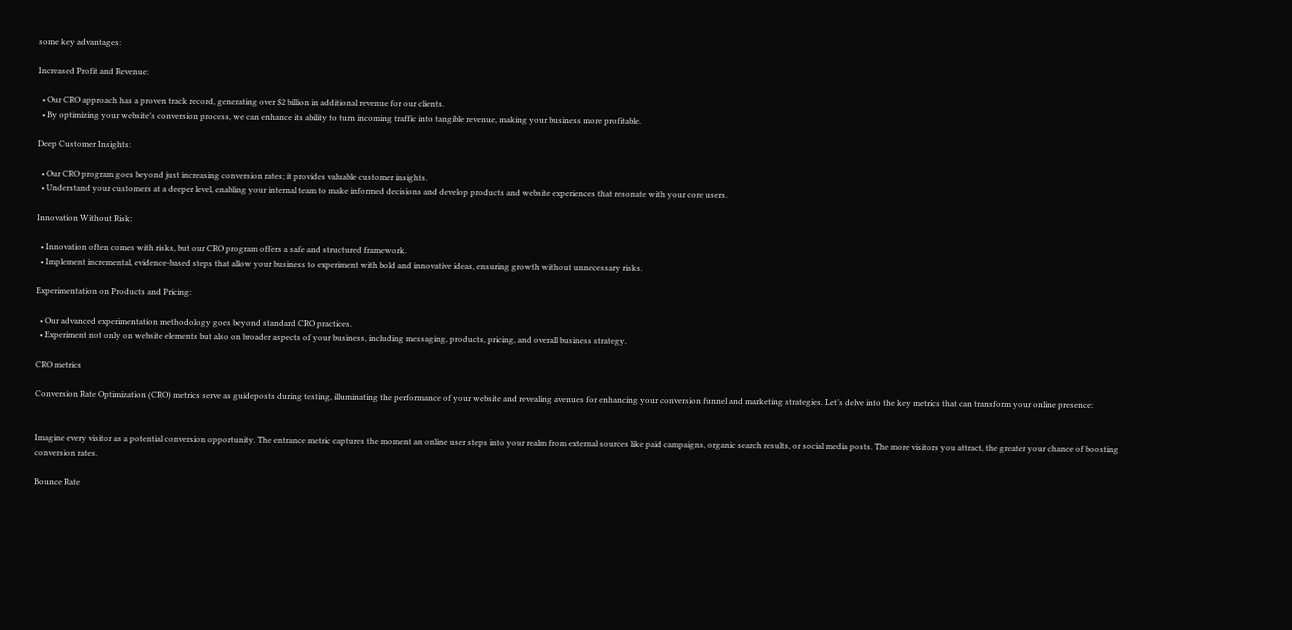some key advantages:

Increased Profit and Revenue:

  • Our CRO approach has a proven track record, generating over $2 billion in additional revenue for our clients.
  • By optimizing your website’s conversion process, we can enhance its ability to turn incoming traffic into tangible revenue, making your business more profitable.

Deep Customer Insights:

  • Our CRO program goes beyond just increasing conversion rates; it provides valuable customer insights.
  • Understand your customers at a deeper level, enabling your internal team to make informed decisions and develop products and website experiences that resonate with your core users.

Innovation Without Risk:

  • Innovation often comes with risks, but our CRO program offers a safe and structured framework.
  • Implement incremental, evidence-based steps that allow your business to experiment with bold and innovative ideas, ensuring growth without unnecessary risks.

Experimentation on Products and Pricing:

  • Our advanced experimentation methodology goes beyond standard CRO practices.
  • Experiment not only on website elements but also on broader aspects of your business, including messaging, products, pricing, and overall business strategy.

CRO metrics

Conversion Rate Optimization (CRO) metrics serve as guideposts during testing, illuminating the performance of your website and revealing avenues for enhancing your conversion funnel and marketing strategies. Let’s delve into the key metrics that can transform your online presence:


Imagine every visitor as a potential conversion opportunity. The entrance metric captures the moment an online user steps into your realm from external sources like paid campaigns, organic search results, or social media posts. The more visitors you attract, the greater your chance of boosting conversion rates.

Bounce Rate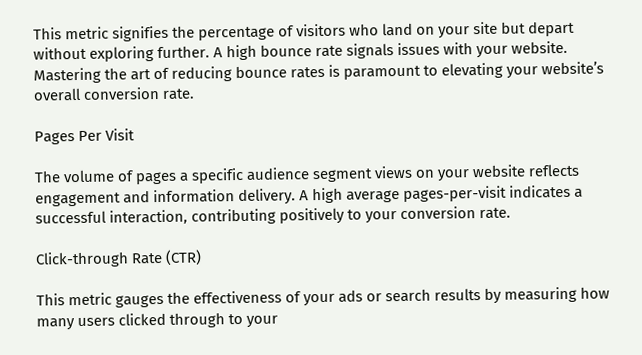This metric signifies the percentage of visitors who land on your site but depart without exploring further. A high bounce rate signals issues with your website. Mastering the art of reducing bounce rates is paramount to elevating your website’s overall conversion rate.

Pages Per Visit

The volume of pages a specific audience segment views on your website reflects engagement and information delivery. A high average pages-per-visit indicates a successful interaction, contributing positively to your conversion rate.

Click-through Rate (CTR)

This metric gauges the effectiveness of your ads or search results by measuring how many users clicked through to your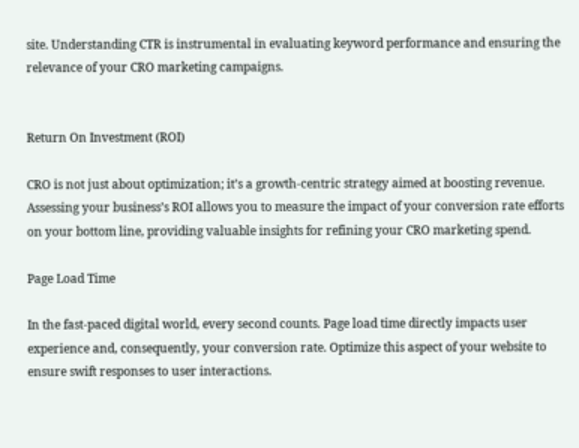site. Understanding CTR is instrumental in evaluating keyword performance and ensuring the relevance of your CRO marketing campaigns.


Return On Investment (ROI)

CRO is not just about optimization; it’s a growth-centric strategy aimed at boosting revenue. Assessing your business’s ROI allows you to measure the impact of your conversion rate efforts on your bottom line, providing valuable insights for refining your CRO marketing spend.

Page Load Time

In the fast-paced digital world, every second counts. Page load time directly impacts user experience and, consequently, your conversion rate. Optimize this aspect of your website to ensure swift responses to user interactions.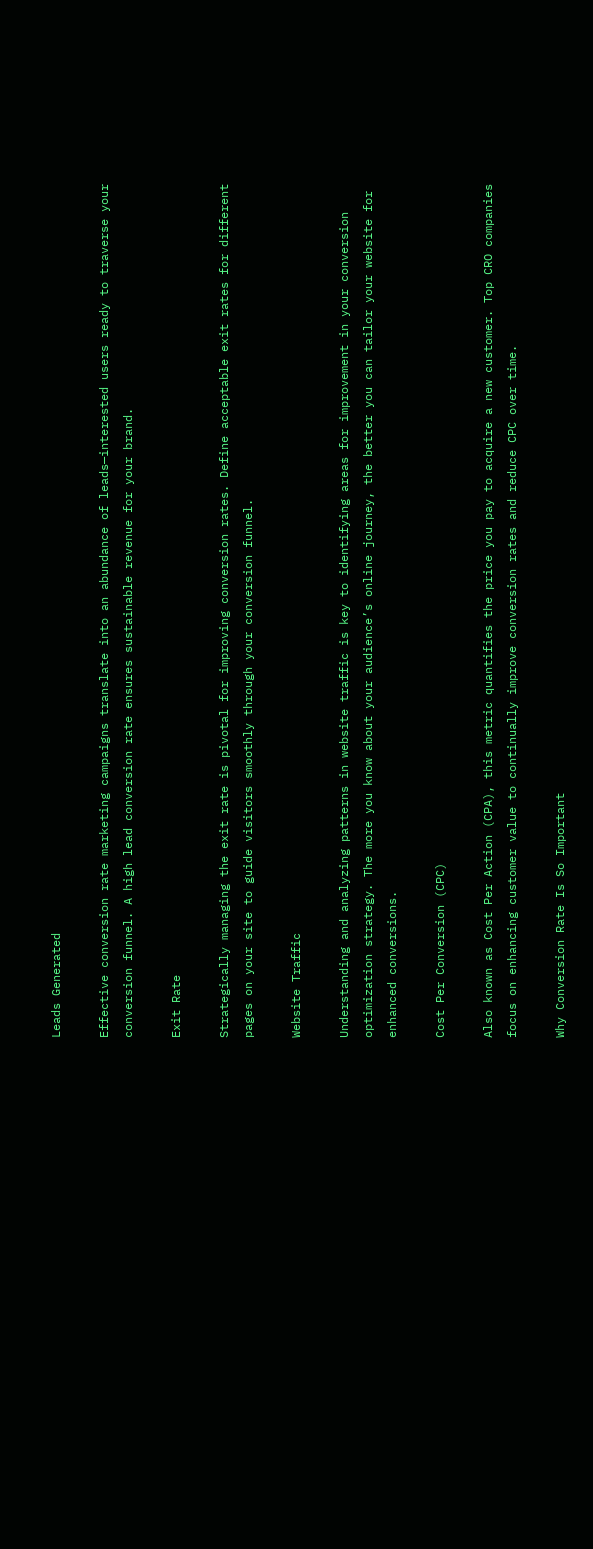Leads Generated

Effective conversion rate marketing campaigns translate into an abundance of leads—interested users ready to traverse your conversion funnel. A high lead conversion rate ensures sustainable revenue for your brand.

Exit Rate

Strategically managing the exit rate is pivotal for improving conversion rates. Define acceptable exit rates for different pages on your site to guide visitors smoothly through your conversion funnel.

Website Traffic

Understanding and analyzing patterns in website traffic is key to identifying areas for improvement in your conversion optimization strategy. The more you know about your audience’s online journey, the better you can tailor your website for enhanced conversions.

Cost Per Conversion (CPC)

Also known as Cost Per Action (CPA), this metric quantifies the price you pay to acquire a new customer. Top CRO companies focus on enhancing customer value to continually improve conversion rates and reduce CPC over time.

Why Conversion Rate Is So Important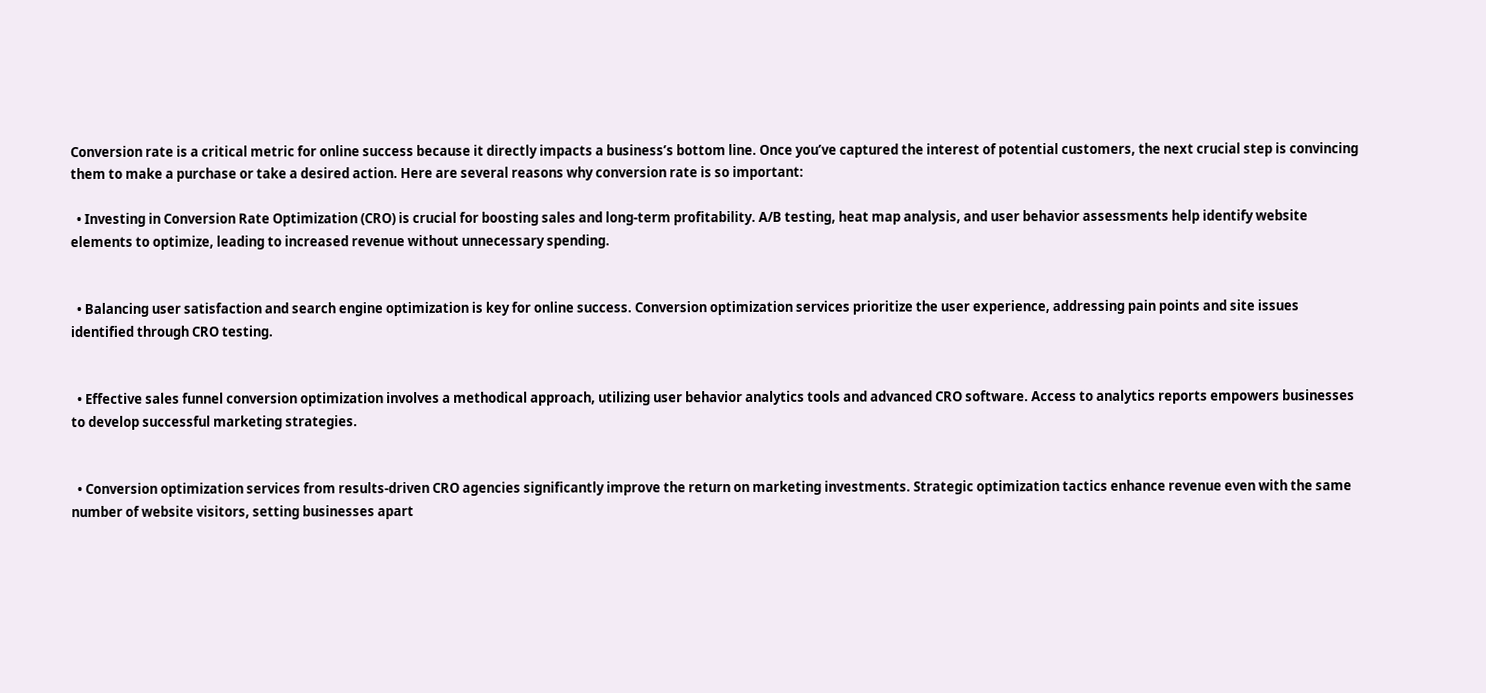Conversion rate is a critical metric for online success because it directly impacts a business’s bottom line. Once you’ve captured the interest of potential customers, the next crucial step is convincing them to make a purchase or take a desired action. Here are several reasons why conversion rate is so important:

  • Investing in Conversion Rate Optimization (CRO) is crucial for boosting sales and long-term profitability. A/B testing, heat map analysis, and user behavior assessments help identify website elements to optimize, leading to increased revenue without unnecessary spending.


  • Balancing user satisfaction and search engine optimization is key for online success. Conversion optimization services prioritize the user experience, addressing pain points and site issues identified through CRO testing.


  • Effective sales funnel conversion optimization involves a methodical approach, utilizing user behavior analytics tools and advanced CRO software. Access to analytics reports empowers businesses to develop successful marketing strategies.


  • Conversion optimization services from results-driven CRO agencies significantly improve the return on marketing investments. Strategic optimization tactics enhance revenue even with the same number of website visitors, setting businesses apart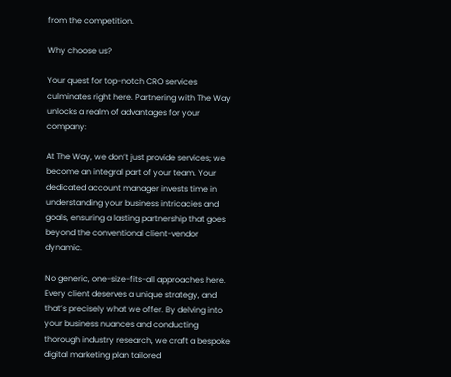from the competition.

Why choose us?

Your quest for top-notch CRO services culminates right here. Partnering with The Way unlocks a realm of advantages for your company:

At The Way, we don’t just provide services; we become an integral part of your team. Your dedicated account manager invests time in understanding your business intricacies and goals, ensuring a lasting partnership that goes beyond the conventional client-vendor dynamic.

No generic, one-size-fits-all approaches here. Every client deserves a unique strategy, and that’s precisely what we offer. By delving into your business nuances and conducting thorough industry research, we craft a bespoke digital marketing plan tailored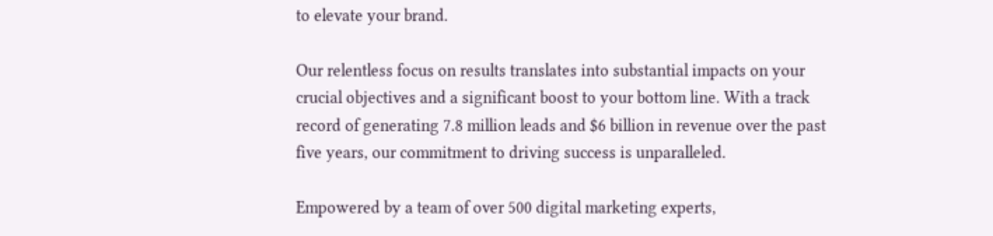to elevate your brand.

Our relentless focus on results translates into substantial impacts on your crucial objectives and a significant boost to your bottom line. With a track record of generating 7.8 million leads and $6 billion in revenue over the past five years, our commitment to driving success is unparalleled.

Empowered by a team of over 500 digital marketing experts,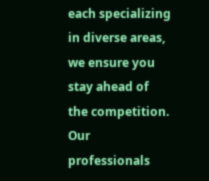each specializing in diverse areas, we ensure you stay ahead of the competition. Our professionals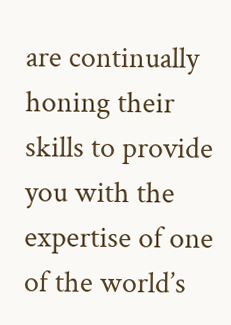are continually honing their skills to provide you with the expertise of one of the world’s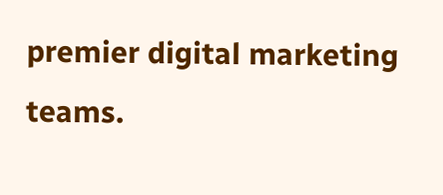premier digital marketing teams.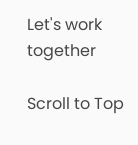Let's work together

Scroll to Top